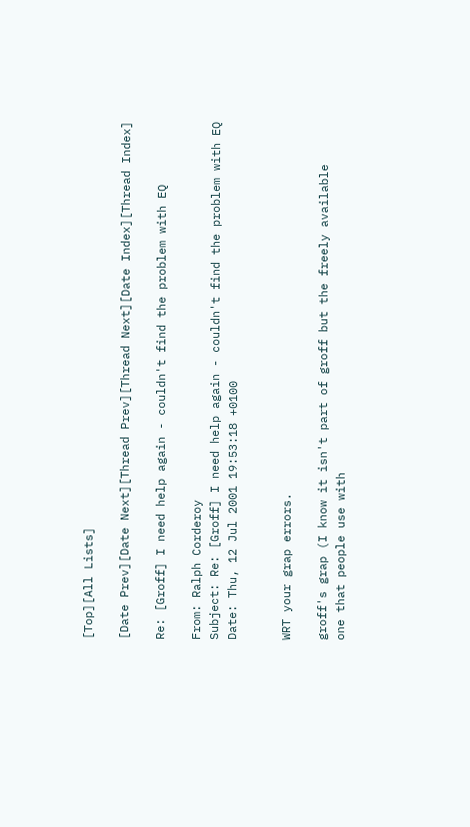[Top][All Lists]

[Date Prev][Date Next][Thread Prev][Thread Next][Date Index][Thread Index]

Re: [Groff] I need help again - couldn't find the problem with EQ

From: Ralph Corderoy
Subject: Re: [Groff] I need help again - couldn't find the problem with EQ
Date: Thu, 12 Jul 2001 19:53:18 +0100


WRT your grap errors.

groff's grap (I know it isn't part of groff but the freely available
one that people use with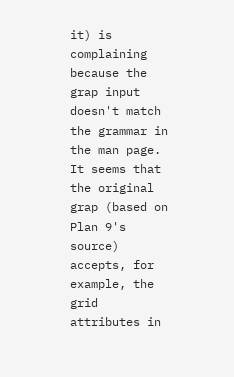it) is complaining because the grap input
doesn't match the grammar in the man page.  It seems that the original
grap (based on Plan 9's source) accepts, for example, the grid
attributes in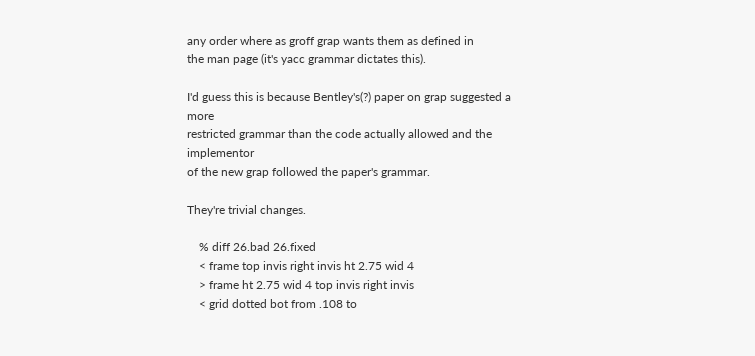any order where as groff grap wants them as defined in
the man page (it's yacc grammar dictates this).

I'd guess this is because Bentley's(?) paper on grap suggested a more
restricted grammar than the code actually allowed and the implementor
of the new grap followed the paper's grammar.

They're trivial changes.

    % diff 26.bad 26.fixed
    < frame top invis right invis ht 2.75 wid 4
    > frame ht 2.75 wid 4 top invis right invis
    < grid dotted bot from .108 to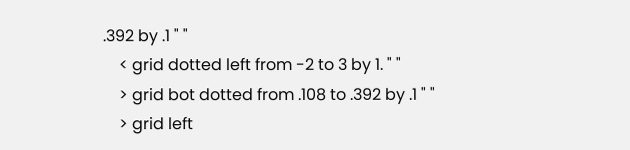.392 by .1 " "
    < grid dotted left from -2 to 3 by 1. " "
    > grid bot dotted from .108 to .392 by .1 " "
    > grid left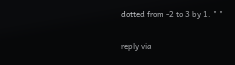dotted from -2 to 3 by 1. " "


reply via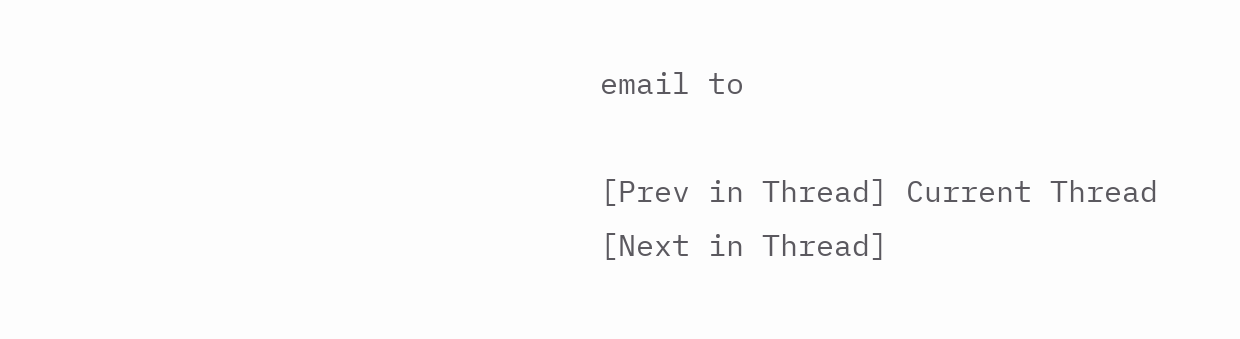email to

[Prev in Thread] Current Thread [Next in Thread]